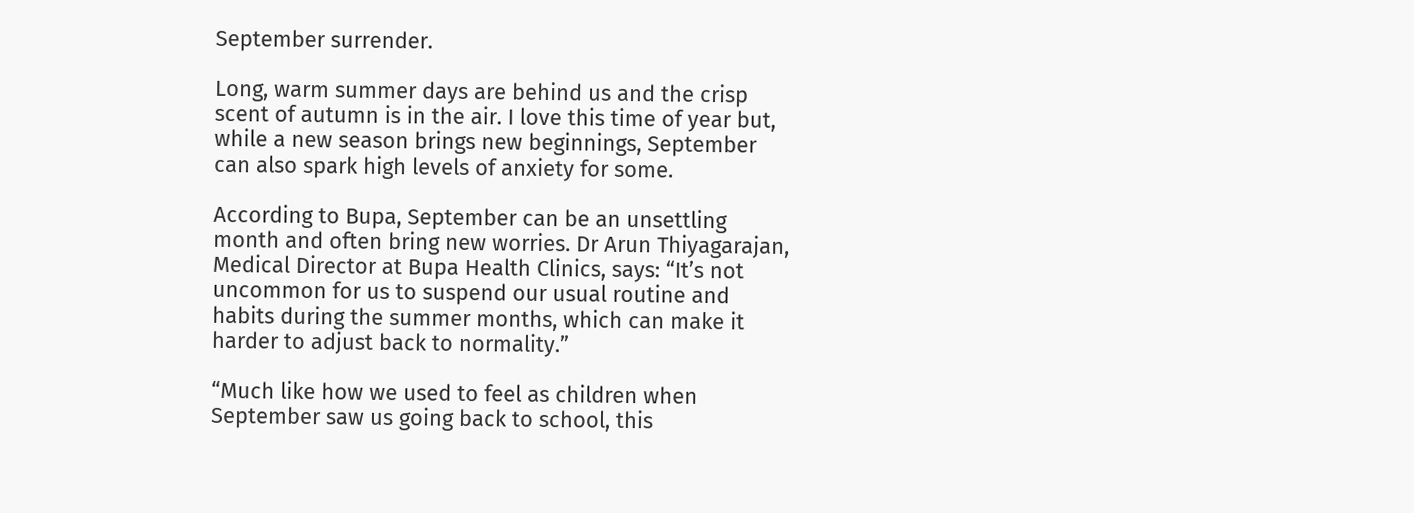September surrender.

Long, warm summer days are behind us and the crisp scent of autumn is in the air. I love this time of year but, while a new season brings new beginnings, September can also spark high levels of anxiety for some.

According to Bupa, September can be an unsettling month and often bring new worries. Dr Arun Thiyagarajan, Medical Director at Bupa Health Clinics, says: “It’s not uncommon for us to suspend our usual routine and habits during the summer months, which can make it harder to adjust back to normality.”

“Much like how we used to feel as children when September saw us going back to school, this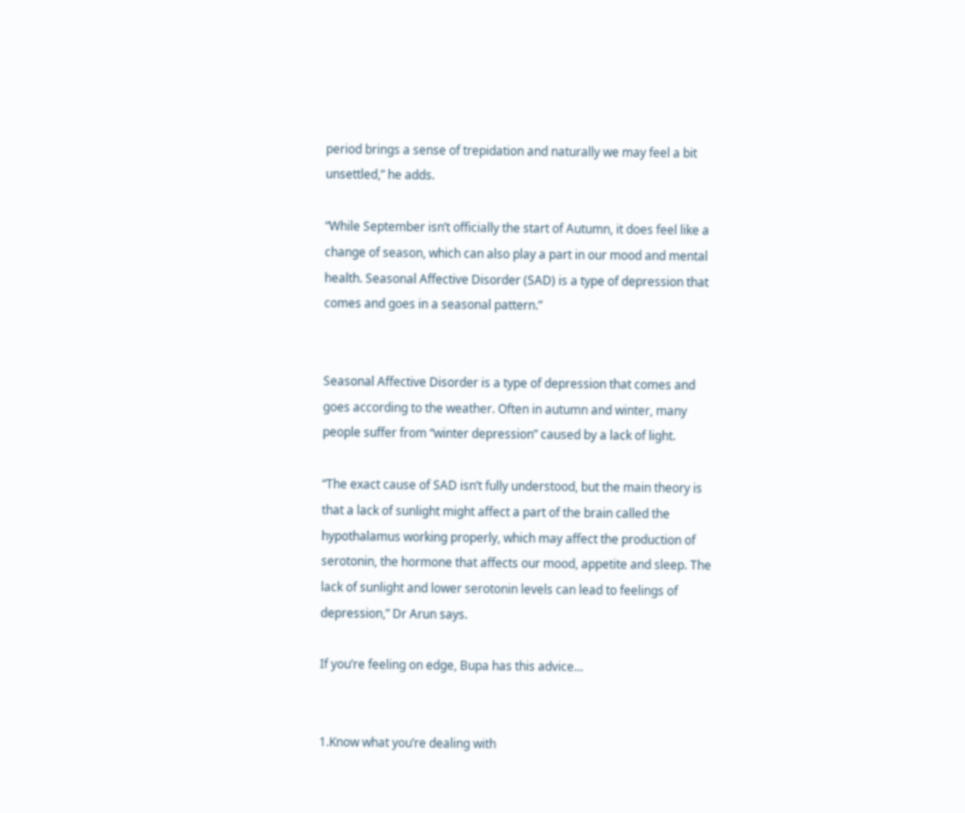period brings a sense of trepidation and naturally we may feel a bit unsettled,” he adds.

“While September isn’t officially the start of Autumn, it does feel like a change of season, which can also play a part in our mood and mental health. Seasonal Affective Disorder (SAD) is a type of depression that comes and goes in a seasonal pattern.”


Seasonal Affective Disorder is a type of depression that comes and goes according to the weather. Often in autumn and winter, many people suffer from “winter depression” caused by a lack of light.

“The exact cause of SAD isn’t fully understood, but the main theory is that a lack of sunlight might affect a part of the brain called the hypothalamus working properly, which may affect the production of serotonin, the hormone that affects our mood, appetite and sleep. The lack of sunlight and lower serotonin levels can lead to feelings of depression,” Dr Arun says.

If you’re feeling on edge, Bupa has this advice…


1.Know what you’re dealing with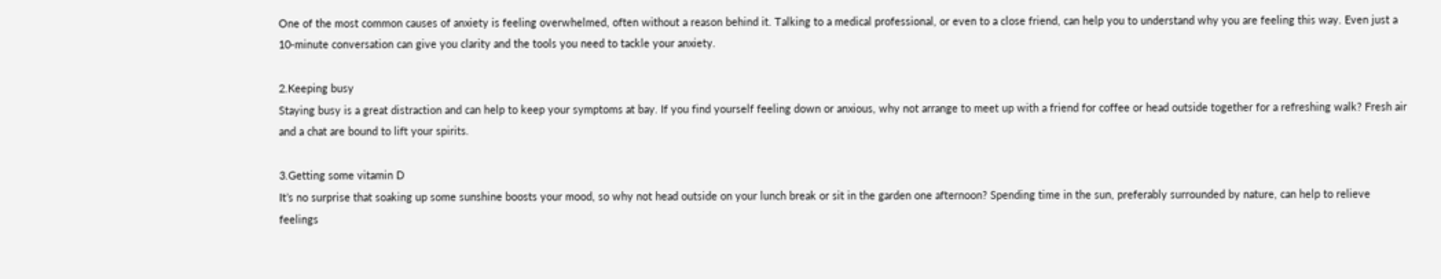One of the most common causes of anxiety is feeling overwhelmed, often without a reason behind it. Talking to a medical professional, or even to a close friend, can help you to understand why you are feeling this way. Even just a 10-minute conversation can give you clarity and the tools you need to tackle your anxiety.

2.Keeping busy
Staying busy is a great distraction and can help to keep your symptoms at bay. If you find yourself feeling down or anxious, why not arrange to meet up with a friend for coffee or head outside together for a refreshing walk? Fresh air and a chat are bound to lift your spirits.

3.Getting some vitamin D
It’s no surprise that soaking up some sunshine boosts your mood, so why not head outside on your lunch break or sit in the garden one afternoon? Spending time in the sun, preferably surrounded by nature, can help to relieve feelings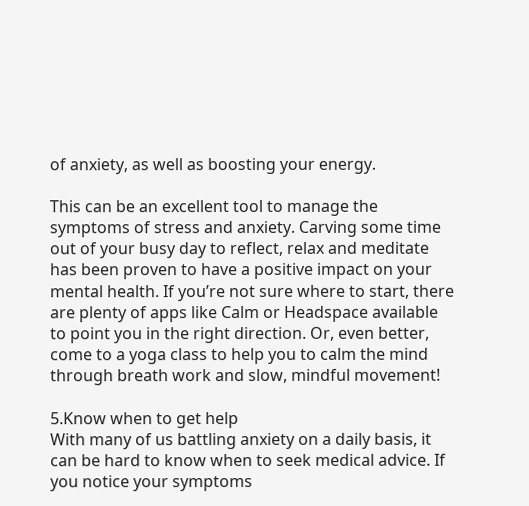of anxiety, as well as boosting your energy.

This can be an excellent tool to manage the symptoms of stress and anxiety. Carving some time out of your busy day to reflect, relax and meditate has been proven to have a positive impact on your mental health. If you’re not sure where to start, there are plenty of apps like Calm or Headspace available to point you in the right direction. Or, even better, come to a yoga class to help you to calm the mind through breath work and slow, mindful movement!

5.Know when to get help
With many of us battling anxiety on a daily basis, it can be hard to know when to seek medical advice. If you notice your symptoms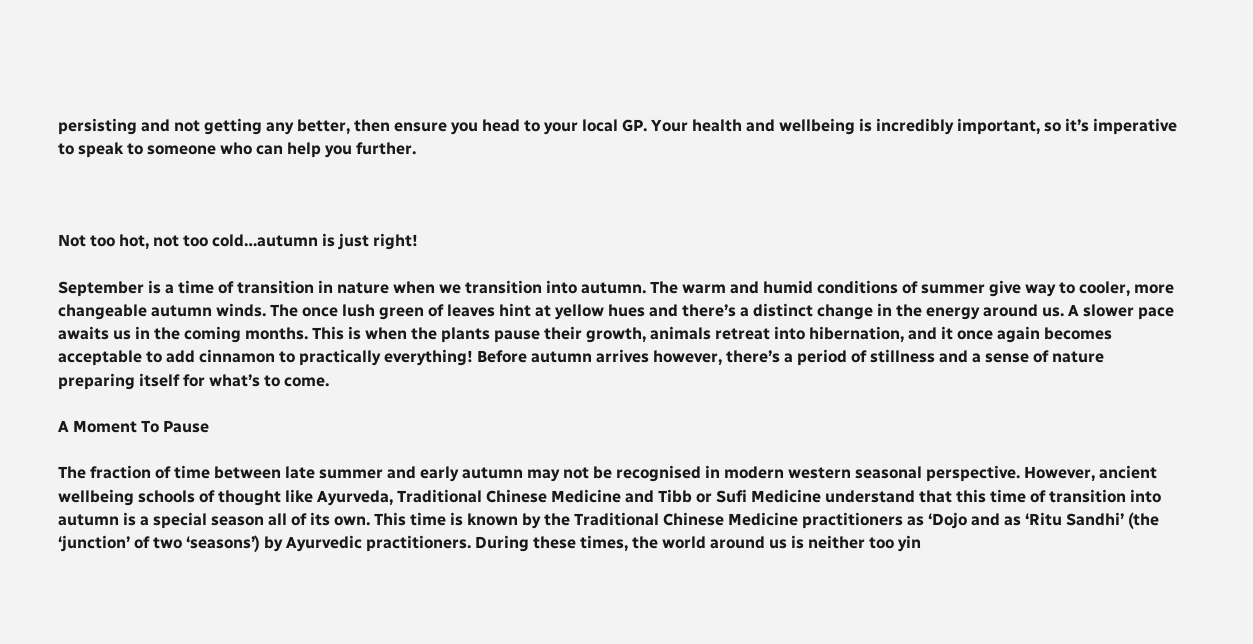persisting and not getting any better, then ensure you head to your local GP. Your health and wellbeing is incredibly important, so it’s imperative to speak to someone who can help you further.



Not too hot, not too cold…autumn is just right!

September is a time of transition in nature when we transition into autumn. The warm and humid conditions of summer give way to cooler, more changeable autumn winds. The once lush green of leaves hint at yellow hues and there’s a distinct change in the energy around us. A slower pace awaits us in the coming months. This is when the plants pause their growth, animals retreat into hibernation, and it once again becomes acceptable to add cinnamon to practically everything! Before autumn arrives however, there’s a period of stillness and a sense of nature preparing itself for what’s to come.

A Moment To Pause

The fraction of time between late summer and early autumn may not be recognised in modern western seasonal perspective. However, ancient wellbeing schools of thought like Ayurveda, Traditional Chinese Medicine and Tibb or Sufi Medicine understand that this time of transition into autumn is a special season all of its own. This time is known by the Traditional Chinese Medicine practitioners as ‘Dojo and as ‘Ritu Sandhi’ (the ‘junction’ of two ‘seasons’) by Ayurvedic practitioners. During these times, the world around us is neither too yin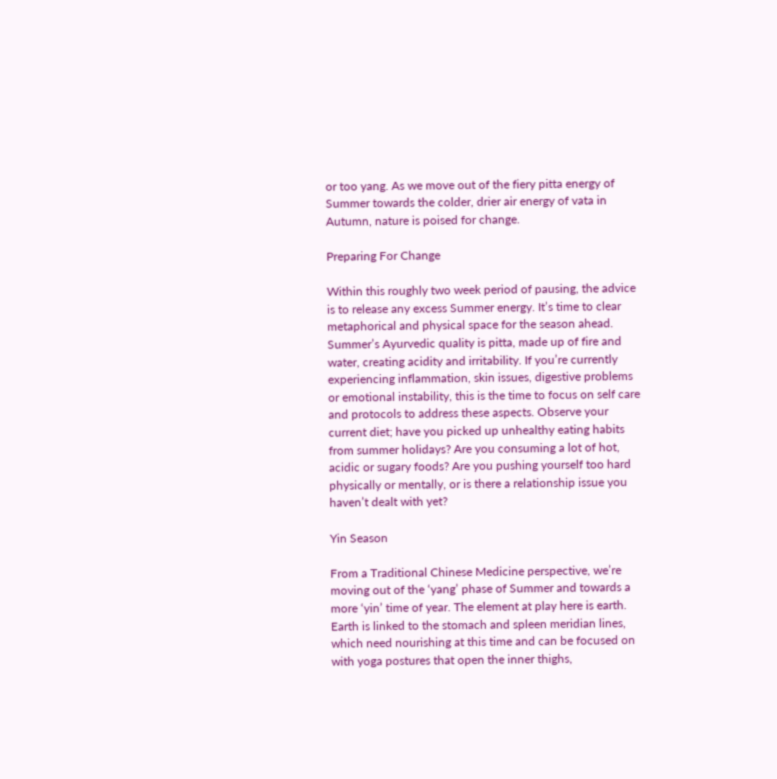or too yang. As we move out of the fiery pitta energy of Summer towards the colder, drier air energy of vata in Autumn, nature is poised for change.

Preparing For Change

Within this roughly two week period of pausing, the advice is to release any excess Summer energy. It’s time to clear metaphorical and physical space for the season ahead. Summer’s Ayurvedic quality is pitta, made up of fire and water, creating acidity and irritability. If you’re currently experiencing inflammation, skin issues, digestive problems or emotional instability, this is the time to focus on self care and protocols to address these aspects. Observe your current diet; have you picked up unhealthy eating habits from summer holidays? Are you consuming a lot of hot, acidic or sugary foods? Are you pushing yourself too hard physically or mentally, or is there a relationship issue you haven’t dealt with yet?

Yin Season

From a Traditional Chinese Medicine perspective, we’re moving out of the ‘yang’ phase of Summer and towards a more ‘yin’ time of year. The element at play here is earth. Earth is linked to the stomach and spleen meridian lines, which need nourishing at this time and can be focused on with yoga postures that open the inner thighs,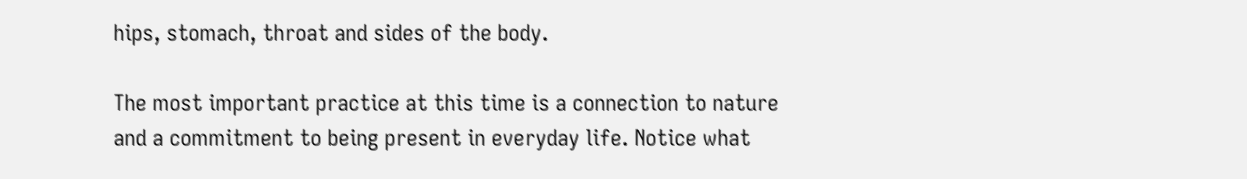hips, stomach, throat and sides of the body.

The most important practice at this time is a connection to nature and a commitment to being present in everyday life. Notice what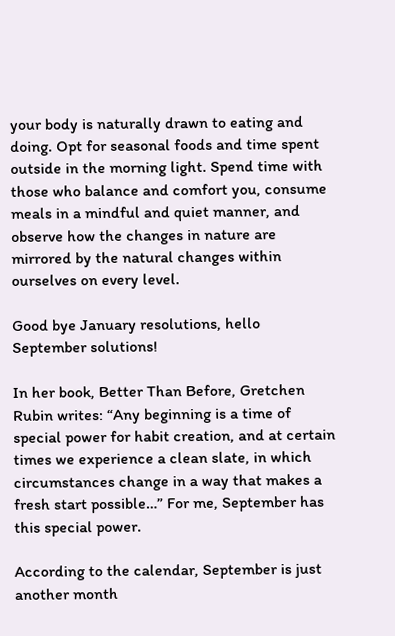your body is naturally drawn to eating and doing. Opt for seasonal foods and time spent outside in the morning light. Spend time with those who balance and comfort you, consume meals in a mindful and quiet manner, and observe how the changes in nature are mirrored by the natural changes within ourselves on every level.

Good bye January resolutions, hello September solutions!

In her book, Better Than Before, Gretchen Rubin writes: “Any beginning is a time of special power for habit creation, and at certain times we experience a clean slate, in which circumstances change in a way that makes a fresh start possible…” For me, September has this special power.

According to the calendar, September is just another month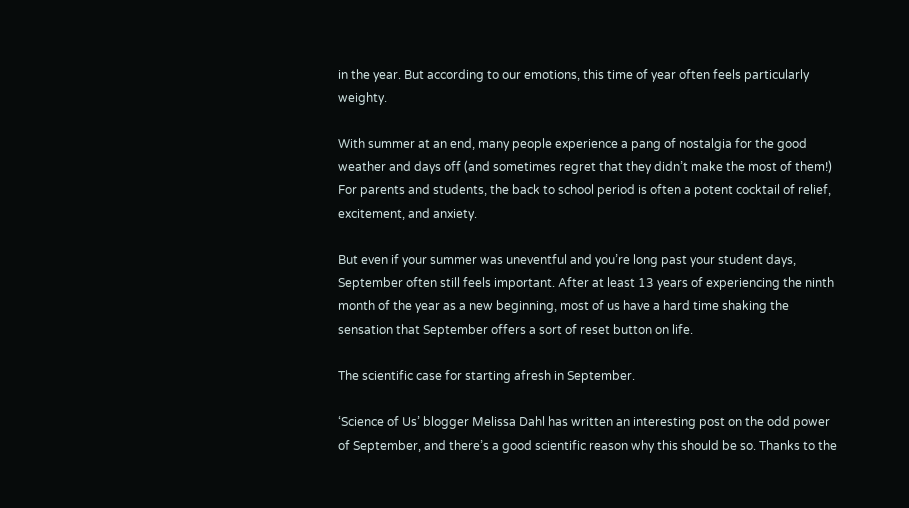in the year. But according to our emotions, this time of year often feels particularly weighty.

With summer at an end, many people experience a pang of nostalgia for the good weather and days off (and sometimes regret that they didn’t make the most of them!) For parents and students, the back to school period is often a potent cocktail of relief, excitement, and anxiety.

But even if your summer was uneventful and you’re long past your student days, September often still feels important. After at least 13 years of experiencing the ninth month of the year as a new beginning, most of us have a hard time shaking the sensation that September offers a sort of reset button on life.

The scientific case for starting afresh in September.

‘Science of Us’ blogger Melissa Dahl has written an interesting post on the odd power of September, and there’s a good scientific reason why this should be so. Thanks to the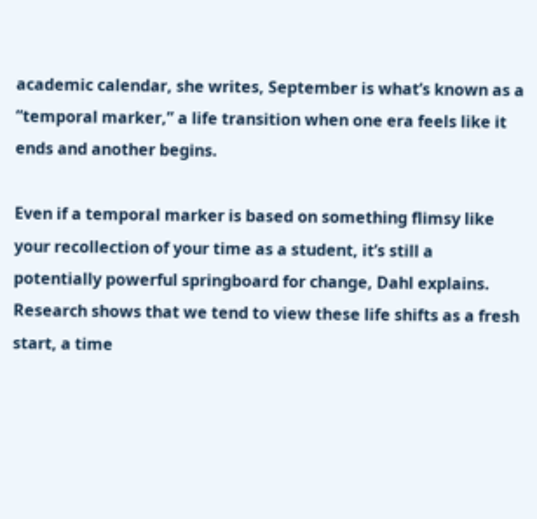academic calendar, she writes, September is what’s known as a “temporal marker,” a life transition when one era feels like it ends and another begins.

Even if a temporal marker is based on something flimsy like your recollection of your time as a student, it’s still a potentially powerful springboard for change, Dahl explains. Research shows that we tend to view these life shifts as a fresh start, a time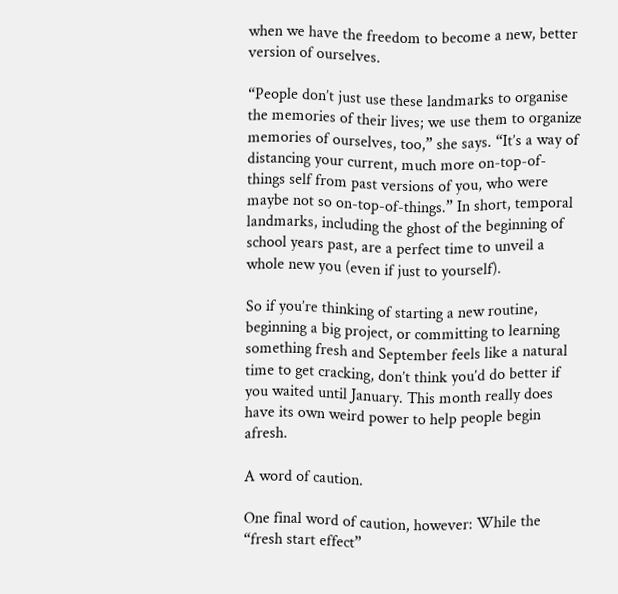when we have the freedom to become a new, better version of ourselves.

“People don’t just use these landmarks to organise the memories of their lives; we use them to organize memories of ourselves, too,” she says. “It’s a way of distancing your current, much more on-top-of-things self from past versions of you, who were maybe not so on-top-of-things.” In short, temporal landmarks, including the ghost of the beginning of school years past, are a perfect time to unveil a whole new you (even if just to yourself).

So if you’re thinking of starting a new routine, beginning a big project, or committing to learning something fresh and September feels like a natural time to get cracking, don’t think you’d do better if you waited until January. This month really does have its own weird power to help people begin afresh.

A word of caution.

One final word of caution, however: While the “fresh start effect”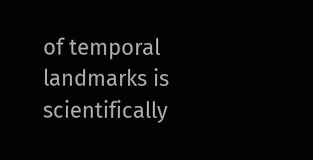of temporal landmarks is scientifically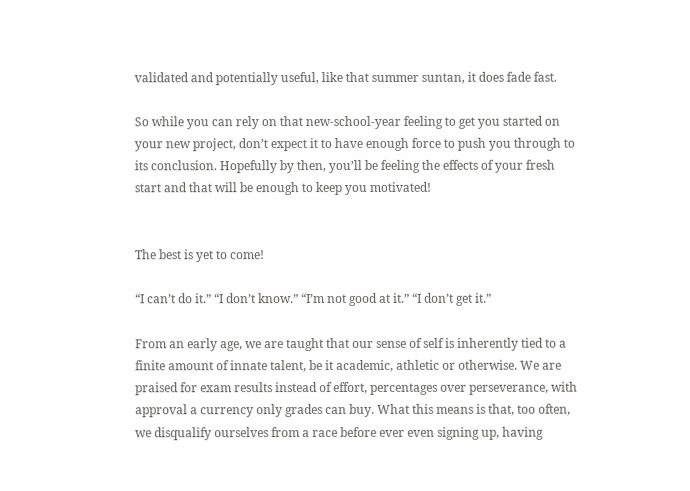validated and potentially useful, like that summer suntan, it does fade fast.

So while you can rely on that new-school-year feeling to get you started on your new project, don’t expect it to have enough force to push you through to its conclusion. Hopefully by then, you’ll be feeling the effects of your fresh start and that will be enough to keep you motivated!


The best is yet to come!

“I can’t do it.” “I don’t know.” “I’m not good at it.” “I don’t get it.”

From an early age, we are taught that our sense of self is inherently tied to a finite amount of innate talent, be it academic, athletic or otherwise. We are praised for exam results instead of effort, percentages over perseverance, with approval a currency only grades can buy. What this means is that, too often, we disqualify ourselves from a race before ever even signing up, having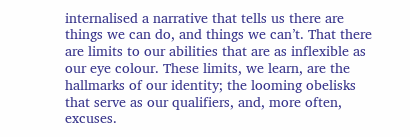internalised a narrative that tells us there are things we can do, and things we can’t. That there are limits to our abilities that are as inflexible as our eye colour. These limits, we learn, are the hallmarks of our identity; the looming obelisks that serve as our qualifiers, and, more often, excuses.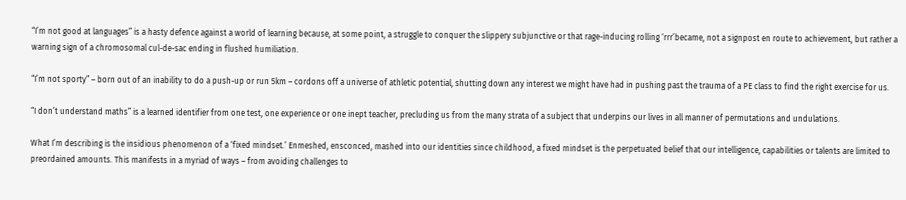“I’m not good at languages” is a hasty defence against a world of learning because, at some point, a struggle to conquer the slippery subjunctive or that rage-inducing rolling ‘rrr’became, not a signpost en route to achievement, but rather a warning sign of a chromosomal cul-de-sac ending in flushed humiliation.

“I’m not sporty” – born out of an inability to do a push-up or run 5km – cordons off a universe of athletic potential, shutting down any interest we might have had in pushing past the trauma of a PE class to find the right exercise for us.

“I don’t understand maths” is a learned identifier from one test, one experience or one inept teacher, precluding us from the many strata of a subject that underpins our lives in all manner of permutations and undulations.

What I’m describing is the insidious phenomenon of a ‘fixed mindset.’ Enmeshed, ensconced, mashed into our identities since childhood, a fixed mindset is the perpetuated belief that our intelligence, capabilities or talents are limited to preordained amounts. This manifests in a myriad of ways – from avoiding challenges to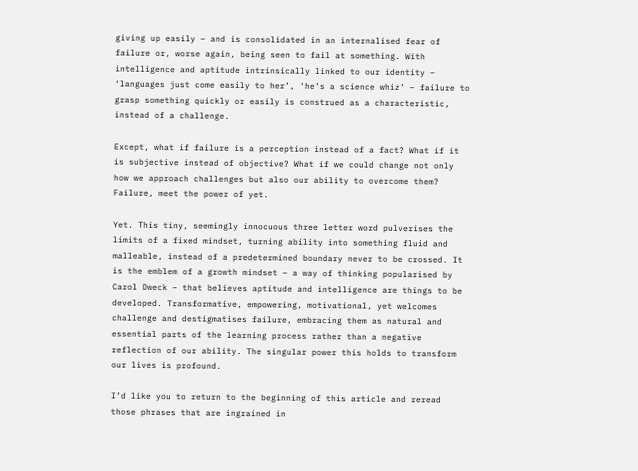giving up easily – and is consolidated in an internalised fear of failure or, worse again, being seen to fail at something. With intelligence and aptitude intrinsically linked to our identity – ‘languages just come easily to her’, ‘he’s a science whiz’ – failure to grasp something quickly or easily is construed as a characteristic, instead of a challenge.

Except, what if failure is a perception instead of a fact? What if it is subjective instead of objective? What if we could change not only how we approach challenges but also our ability to overcome them? Failure, meet the power of yet.

Yet. This tiny, seemingly innocuous three letter word pulverises the limits of a fixed mindset, turning ability into something fluid and malleable, instead of a predetermined boundary never to be crossed. It is the emblem of a growth mindset – a way of thinking popularised by Carol Dweck – that believes aptitude and intelligence are things to be developed. Transformative, empowering, motivational, yet welcomes challenge and destigmatises failure, embracing them as natural and essential parts of the learning process rather than a negative reflection of our ability. The singular power this holds to transform our lives is profound.

I’d like you to return to the beginning of this article and reread those phrases that are ingrained in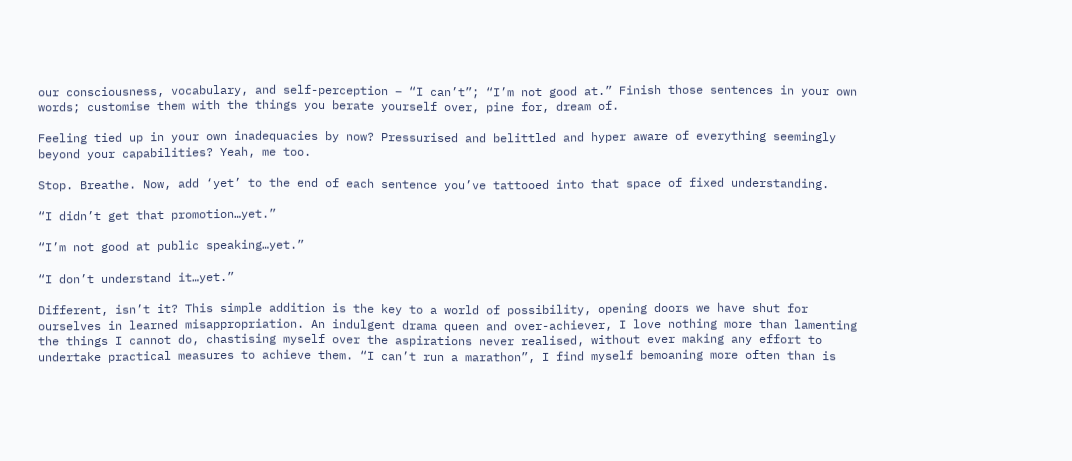our consciousness, vocabulary, and self-perception – “I can’t”; “I’m not good at.” Finish those sentences in your own words; customise them with the things you berate yourself over, pine for, dream of.

Feeling tied up in your own inadequacies by now? Pressurised and belittled and hyper aware of everything seemingly beyond your capabilities? Yeah, me too.

Stop. Breathe. Now, add ‘yet’ to the end of each sentence you’ve tattooed into that space of fixed understanding.

“I didn’t get that promotion…yet.”

“I’m not good at public speaking…yet.”

“I don’t understand it…yet.”

Different, isn’t it? This simple addition is the key to a world of possibility, opening doors we have shut for ourselves in learned misappropriation. An indulgent drama queen and over-achiever, I love nothing more than lamenting the things I cannot do, chastising myself over the aspirations never realised, without ever making any effort to undertake practical measures to achieve them. “I can’t run a marathon”, I find myself bemoaning more often than is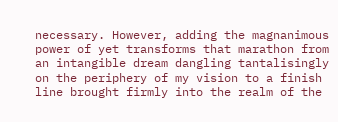necessary. However, adding the magnanimous power of yet transforms that marathon from an intangible dream dangling tantalisingly on the periphery of my vision to a finish line brought firmly into the realm of the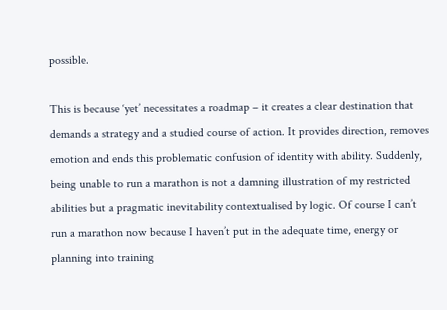possible.

This is because ‘yet’ necessitates a roadmap – it creates a clear destination that demands a strategy and a studied course of action. It provides direction, removes emotion and ends this problematic confusion of identity with ability. Suddenly, being unable to run a marathon is not a damning illustration of my restricted abilities but a pragmatic inevitability contextualised by logic. Of course I can’t run a marathon now because I haven’t put in the adequate time, energy or planning into training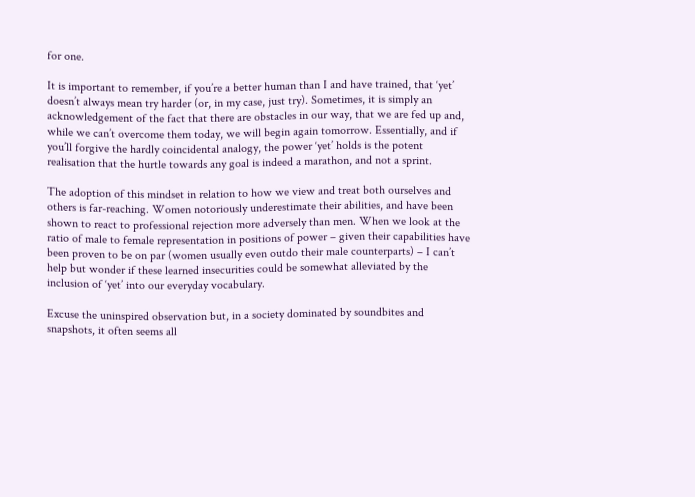for one.

It is important to remember, if you’re a better human than I and have trained, that ‘yet’ doesn’t always mean try harder (or, in my case, just try). Sometimes, it is simply an acknowledgement of the fact that there are obstacles in our way, that we are fed up and, while we can’t overcome them today, we will begin again tomorrow. Essentially, and if you’ll forgive the hardly coincidental analogy, the power ‘yet’ holds is the potent realisation that the hurtle towards any goal is indeed a marathon, and not a sprint.

The adoption of this mindset in relation to how we view and treat both ourselves and others is far-reaching. Women notoriously underestimate their abilities, and have been shown to react to professional rejection more adversely than men. When we look at the ratio of male to female representation in positions of power – given their capabilities have been proven to be on par (women usually even outdo their male counterparts) – I can’t help but wonder if these learned insecurities could be somewhat alleviated by the inclusion of ‘yet’ into our everyday vocabulary.

Excuse the uninspired observation but, in a society dominated by soundbites and snapshots, it often seems all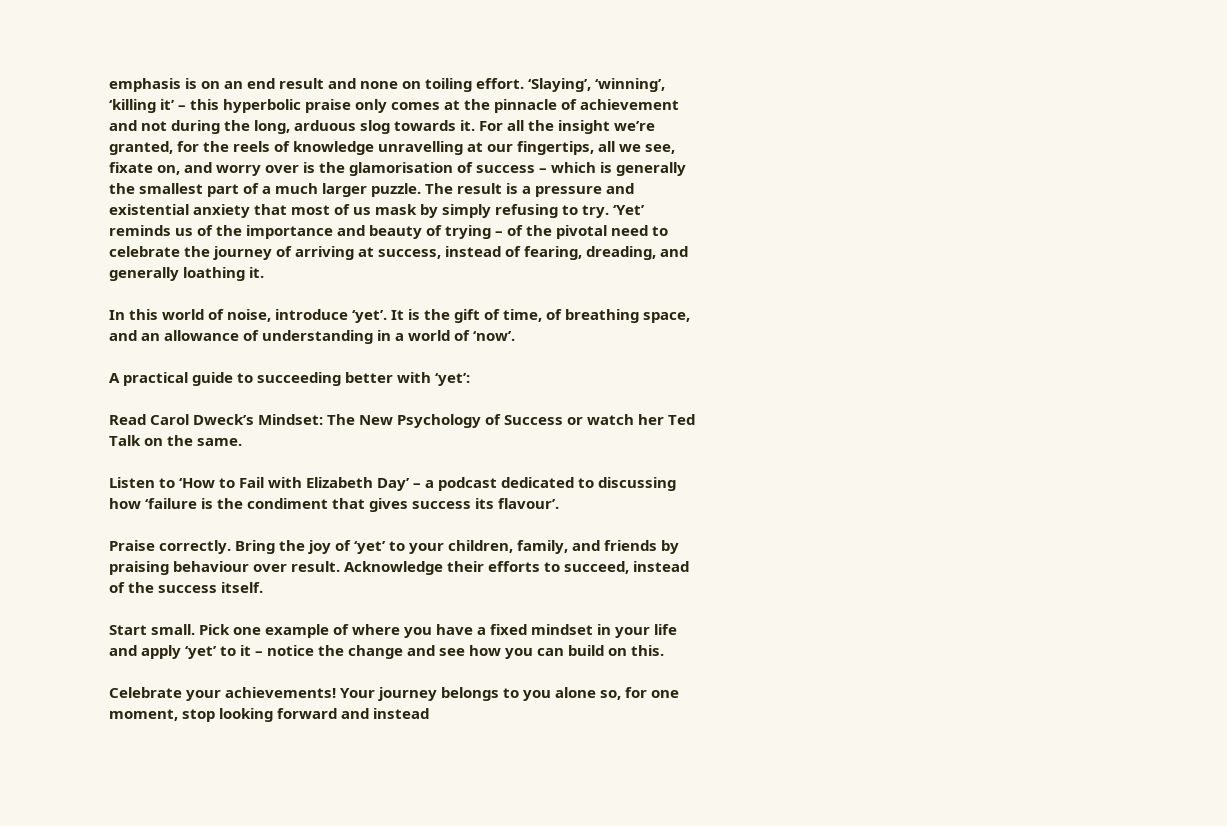emphasis is on an end result and none on toiling effort. ‘Slaying’, ‘winning’, ‘killing it’ – this hyperbolic praise only comes at the pinnacle of achievement and not during the long, arduous slog towards it. For all the insight we’re granted, for the reels of knowledge unravelling at our fingertips, all we see, fixate on, and worry over is the glamorisation of success – which is generally the smallest part of a much larger puzzle. The result is a pressure and existential anxiety that most of us mask by simply refusing to try. ‘Yet’ reminds us of the importance and beauty of trying – of the pivotal need to celebrate the journey of arriving at success, instead of fearing, dreading, and generally loathing it.

In this world of noise, introduce ‘yet’. It is the gift of time, of breathing space, and an allowance of understanding in a world of ‘now’.

A practical guide to succeeding better with ‘yet’:

Read Carol Dweck’s Mindset: The New Psychology of Success or watch her Ted Talk on the same.

Listen to ‘How to Fail with Elizabeth Day’ – a podcast dedicated to discussing how ‘failure is the condiment that gives success its flavour’.

Praise correctly. Bring the joy of ‘yet’ to your children, family, and friends by praising behaviour over result. Acknowledge their efforts to succeed, instead of the success itself.

Start small. Pick one example of where you have a fixed mindset in your life and apply ‘yet’ to it – notice the change and see how you can build on this.

Celebrate your achievements! Your journey belongs to you alone so, for one moment, stop looking forward and instead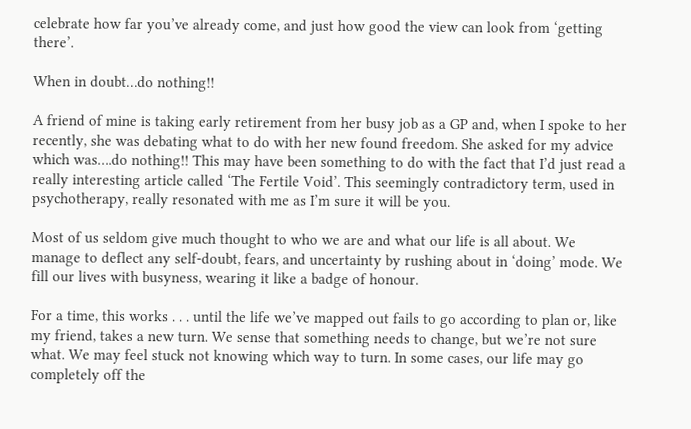celebrate how far you’ve already come, and just how good the view can look from ‘getting there’.

When in doubt…do nothing!!

A friend of mine is taking early retirement from her busy job as a GP and, when I spoke to her recently, she was debating what to do with her new found freedom. She asked for my advice which was….do nothing!! This may have been something to do with the fact that I’d just read a really interesting article called ‘The Fertile Void’. This seemingly contradictory term, used in psychotherapy, really resonated with me as I’m sure it will be you.

Most of us seldom give much thought to who we are and what our life is all about. We manage to deflect any self-doubt, fears, and uncertainty by rushing about in ‘doing’ mode. We fill our lives with busyness, wearing it like a badge of honour.

For a time, this works . . . until the life we’ve mapped out fails to go according to plan or, like my friend, takes a new turn. We sense that something needs to change, but we’re not sure what. We may feel stuck not knowing which way to turn. In some cases, our life may go completely off the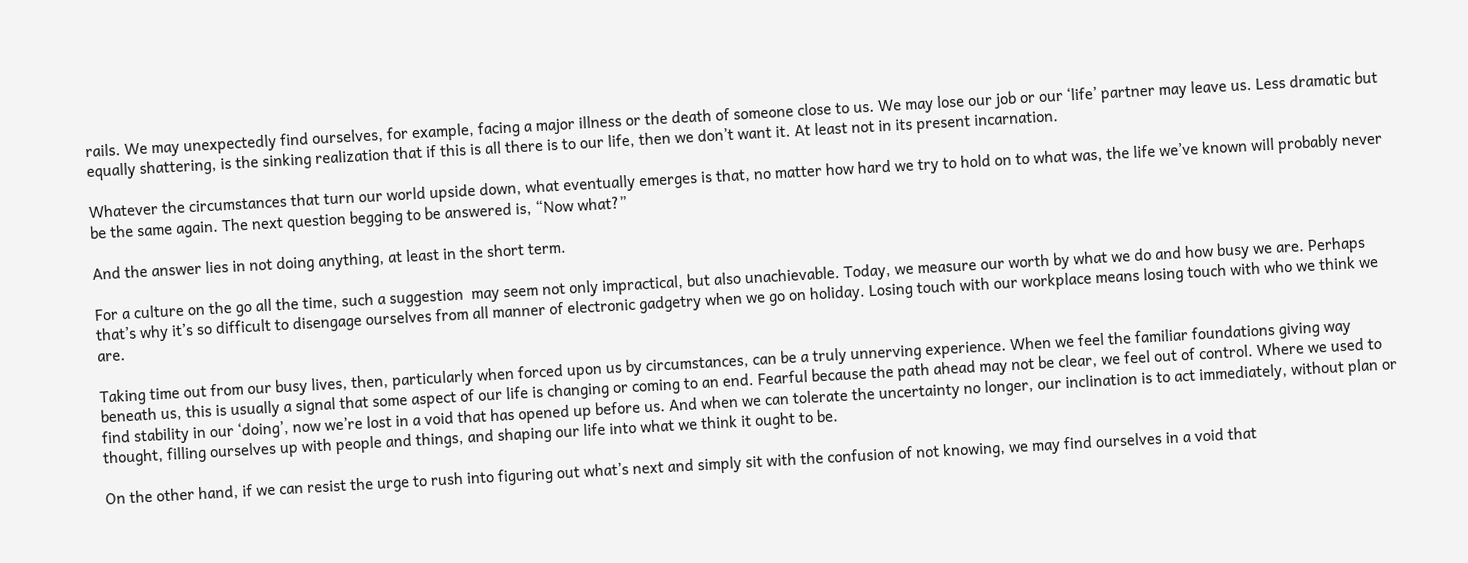rails. We may unexpectedly find ourselves, for example, facing a major illness or the death of someone close to us. We may lose our job or our ‘life’ partner may leave us. Less dramatic but equally shattering, is the sinking realization that if this is all there is to our life, then we don’t want it. At least not in its present incarnation.

Whatever the circumstances that turn our world upside down, what eventually emerges is that, no matter how hard we try to hold on to what was, the life we’ve known will probably never be the same again. The next question begging to be answered is, “Now what?”

And the answer lies in not doing anything, at least in the short term.

For a culture on the go all the time, such a suggestion  may seem not only impractical, but also unachievable. Today, we measure our worth by what we do and how busy we are. Perhaps that’s why it’s so difficult to disengage ourselves from all manner of electronic gadgetry when we go on holiday. Losing touch with our workplace means losing touch with who we think we are.

Taking time out from our busy lives, then, particularly when forced upon us by circumstances, can be a truly unnerving experience. When we feel the familiar foundations giving way beneath us, this is usually a signal that some aspect of our life is changing or coming to an end. Fearful because the path ahead may not be clear, we feel out of control. Where we used to find stability in our ‘doing’, now we’re lost in a void that has opened up before us. And when we can tolerate the uncertainty no longer, our inclination is to act immediately, without plan or thought, filling ourselves up with people and things, and shaping our life into what we think it ought to be.

On the other hand, if we can resist the urge to rush into figuring out what’s next and simply sit with the confusion of not knowing, we may find ourselves in a void that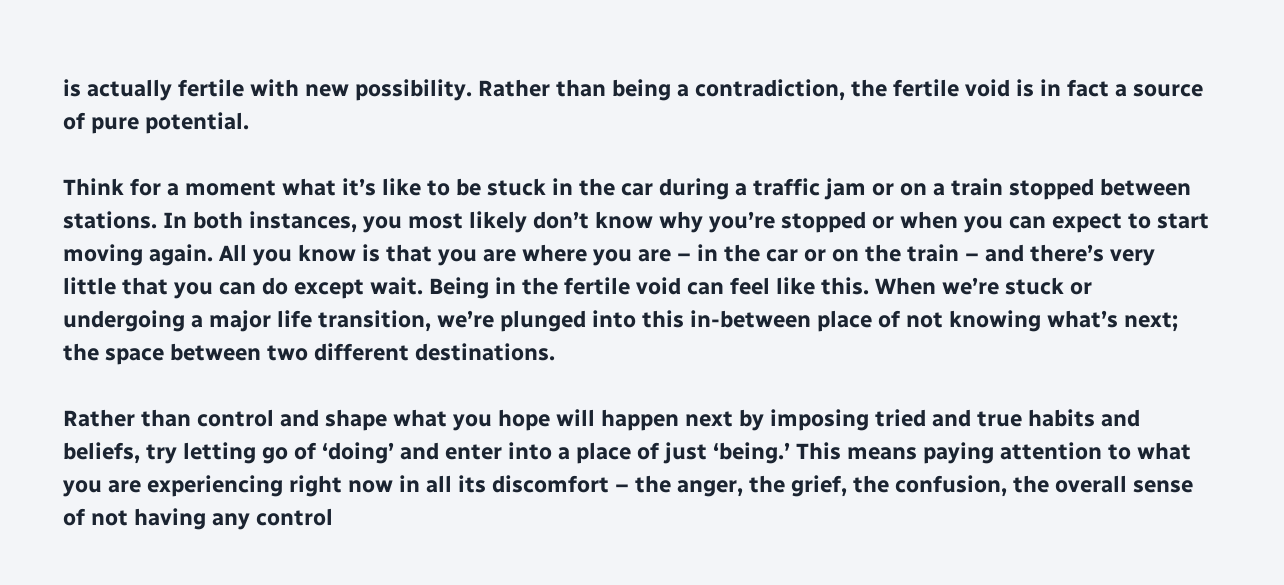is actually fertile with new possibility. Rather than being a contradiction, the fertile void is in fact a source of pure potential.

Think for a moment what it’s like to be stuck in the car during a traffic jam or on a train stopped between stations. In both instances, you most likely don’t know why you’re stopped or when you can expect to start moving again. All you know is that you are where you are – in the car or on the train – and there’s very little that you can do except wait. Being in the fertile void can feel like this. When we’re stuck or undergoing a major life transition, we’re plunged into this in-between place of not knowing what’s next; the space between two different destinations.

Rather than control and shape what you hope will happen next by imposing tried and true habits and beliefs, try letting go of ‘doing’ and enter into a place of just ‘being.’ This means paying attention to what you are experiencing right now in all its discomfort – the anger, the grief, the confusion, the overall sense of not having any control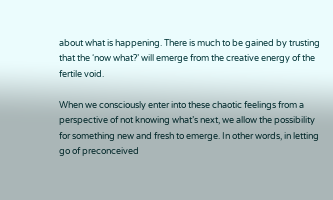about what is happening. There is much to be gained by trusting that the ‘now what?’ will emerge from the creative energy of the fertile void.

When we consciously enter into these chaotic feelings from a perspective of not knowing what’s next, we allow the possibility for something new and fresh to emerge. In other words, in letting go of preconceived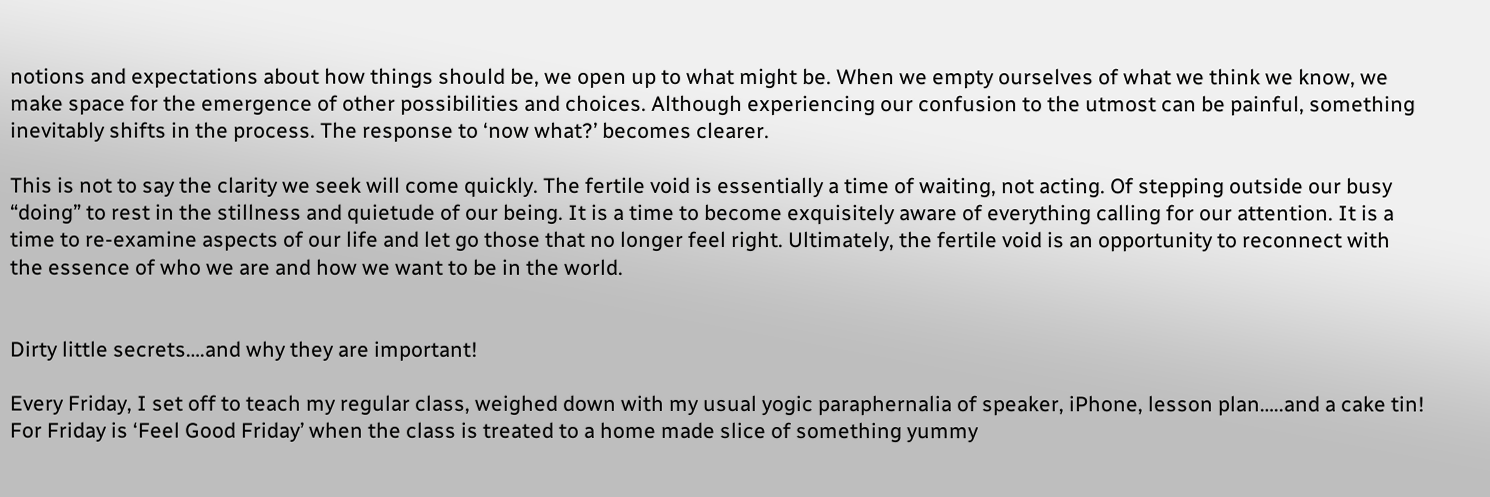notions and expectations about how things should be, we open up to what might be. When we empty ourselves of what we think we know, we make space for the emergence of other possibilities and choices. Although experiencing our confusion to the utmost can be painful, something inevitably shifts in the process. The response to ‘now what?’ becomes clearer.

This is not to say the clarity we seek will come quickly. The fertile void is essentially a time of waiting, not acting. Of stepping outside our busy “doing” to rest in the stillness and quietude of our being. It is a time to become exquisitely aware of everything calling for our attention. It is a time to re-examine aspects of our life and let go those that no longer feel right. Ultimately, the fertile void is an opportunity to reconnect with the essence of who we are and how we want to be in the world.


Dirty little secrets….and why they are important!

Every Friday, I set off to teach my regular class, weighed down with my usual yogic paraphernalia of speaker, iPhone, lesson plan…..and a cake tin! For Friday is ‘Feel Good Friday’ when the class is treated to a home made slice of something yummy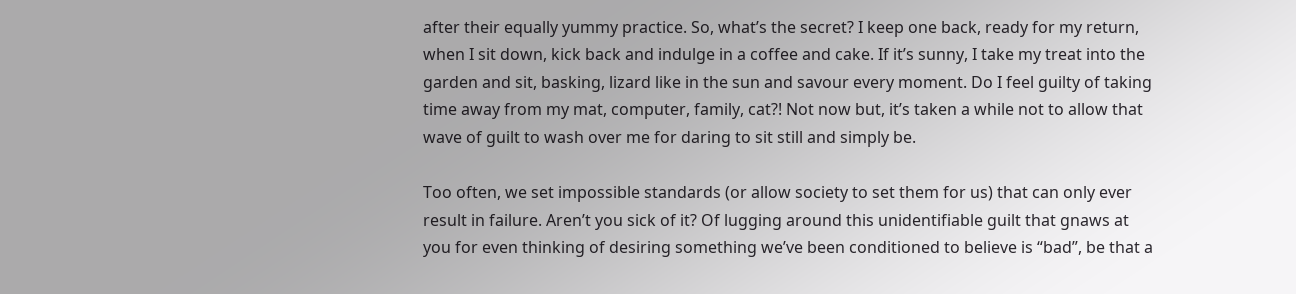after their equally yummy practice. So, what’s the secret? I keep one back, ready for my return, when I sit down, kick back and indulge in a coffee and cake. If it’s sunny, I take my treat into the garden and sit, basking, lizard like in the sun and savour every moment. Do I feel guilty of taking time away from my mat, computer, family, cat?! Not now but, it’s taken a while not to allow that wave of guilt to wash over me for daring to sit still and simply be.

Too often, we set impossible standards (or allow society to set them for us) that can only ever result in failure. Aren’t you sick of it? Of lugging around this unidentifiable guilt that gnaws at you for even thinking of desiring something we’ve been conditioned to believe is “bad”, be that a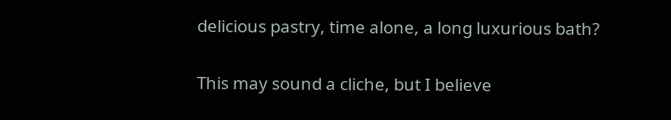delicious pastry, time alone, a long luxurious bath?

This may sound a cliche, but I believe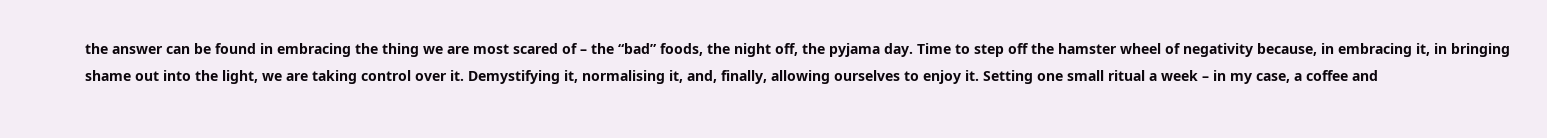the answer can be found in embracing the thing we are most scared of – the “bad” foods, the night off, the pyjama day. Time to step off the hamster wheel of negativity because, in embracing it, in bringing shame out into the light, we are taking control over it. Demystifying it, normalising it, and, finally, allowing ourselves to enjoy it. Setting one small ritual a week – in my case, a coffee and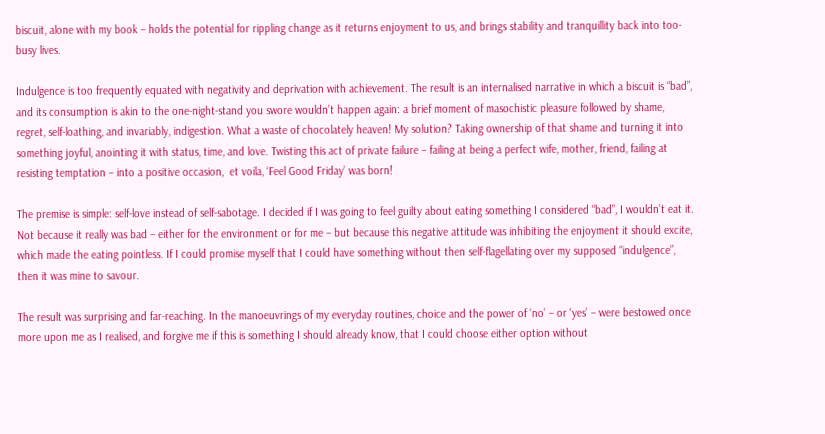biscuit, alone with my book – holds the potential for rippling change as it returns enjoyment to us, and brings stability and tranquillity back into too-busy lives.

Indulgence is too frequently equated with negativity and deprivation with achievement. The result is an internalised narrative in which a biscuit is “bad”, and its consumption is akin to the one-night-stand you swore wouldn’t happen again: a brief moment of masochistic pleasure followed by shame, regret, self-loathing, and invariably, indigestion. What a waste of chocolately heaven! My solution? Taking ownership of that shame and turning it into something joyful, anointing it with status, time, and love. Twisting this act of private failure – failing at being a perfect wife, mother, friend, failing at resisting temptation – into a positive occasion,  et voila, ‘Feel Good Friday’ was born!

The premise is simple: self-love instead of self-sabotage. I decided if I was going to feel guilty about eating something I considered “bad”, I wouldn’t eat it. Not because it really was bad – either for the environment or for me – but because this negative attitude was inhibiting the enjoyment it should excite, which made the eating pointless. If I could promise myself that I could have something without then self-flagellating over my supposed “indulgence”, then it was mine to savour.

The result was surprising and far-reaching. In the manoeuvrings of my everyday routines, choice and the power of ‘no’ – or ‘yes’ – were bestowed once more upon me as I realised, and forgive me if this is something I should already know, that I could choose either option without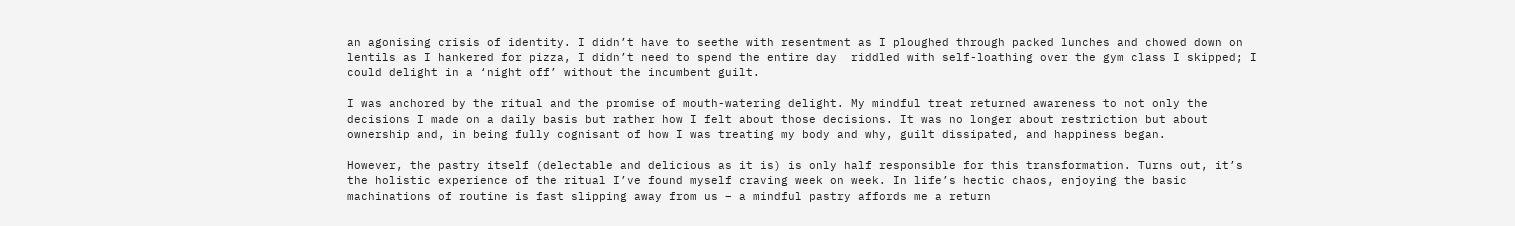an agonising crisis of identity. I didn’t have to seethe with resentment as I ploughed through packed lunches and chowed down on lentils as I hankered for pizza, I didn’t need to spend the entire day  riddled with self-loathing over the gym class I skipped; I could delight in a ‘night off’ without the incumbent guilt.

I was anchored by the ritual and the promise of mouth-watering delight. My mindful treat returned awareness to not only the decisions I made on a daily basis but rather how I felt about those decisions. It was no longer about restriction but about ownership and, in being fully cognisant of how I was treating my body and why, guilt dissipated, and happiness began.

However, the pastry itself (delectable and delicious as it is) is only half responsible for this transformation. Turns out, it’s the holistic experience of the ritual I’ve found myself craving week on week. In life’s hectic chaos, enjoying the basic machinations of routine is fast slipping away from us – a mindful pastry affords me a return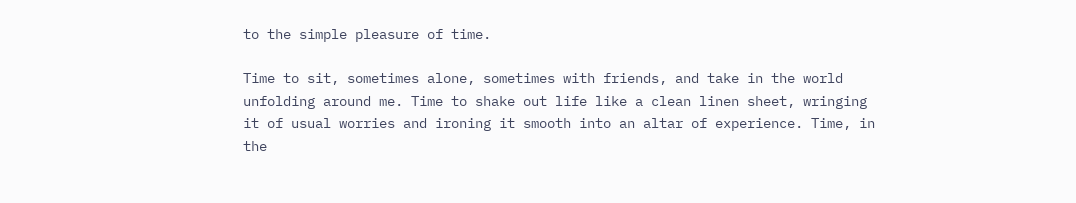to the simple pleasure of time.

Time to sit, sometimes alone, sometimes with friends, and take in the world unfolding around me. Time to shake out life like a clean linen sheet, wringing it of usual worries and ironing it smooth into an altar of experience. Time, in the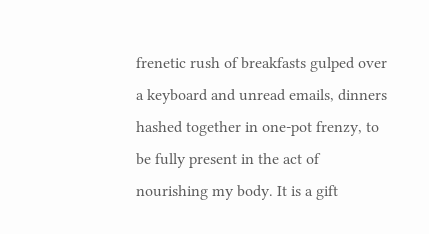frenetic rush of breakfasts gulped over a keyboard and unread emails, dinners hashed together in one-pot frenzy, to be fully present in the act of nourishing my body. It is a gift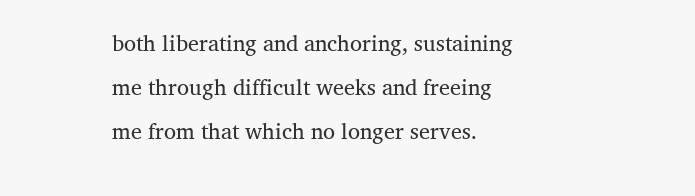both liberating and anchoring, sustaining me through difficult weeks and freeing me from that which no longer serves.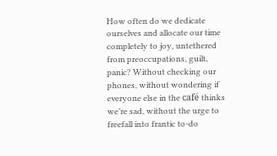How often do we dedicate ourselves and allocate our time completely to joy, untethered from preoccupations, guilt, panic? Without checking our phones, without wondering if everyone else in the café thinks we’re sad, without the urge to freefall into frantic to-do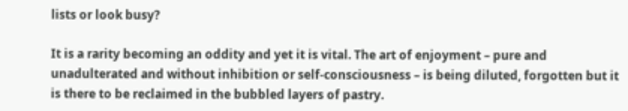lists or look busy?

It is a rarity becoming an oddity and yet it is vital. The art of enjoyment – pure and unadulterated and without inhibition or self-consciousness – is being diluted, forgotten but it is there to be reclaimed in the bubbled layers of pastry.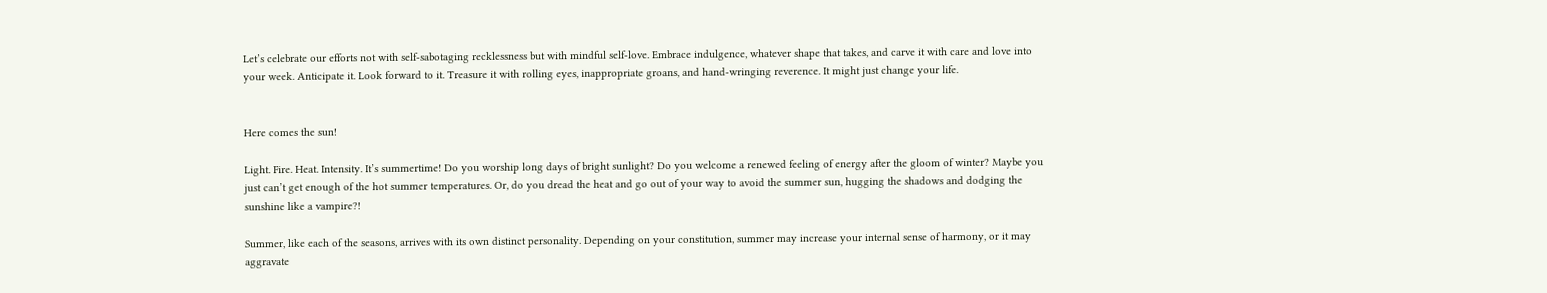Let’s celebrate our efforts not with self-sabotaging recklessness but with mindful self-love. Embrace indulgence, whatever shape that takes, and carve it with care and love into your week. Anticipate it. Look forward to it. Treasure it with rolling eyes, inappropriate groans, and hand-wringing reverence. It might just change your life.


Here comes the sun!

Light. Fire. Heat. Intensity. It’s summertime! Do you worship long days of bright sunlight? Do you welcome a renewed feeling of energy after the gloom of winter? Maybe you just can’t get enough of the hot summer temperatures. Or, do you dread the heat and go out of your way to avoid the summer sun, hugging the shadows and dodging the sunshine like a vampire?!

Summer, like each of the seasons, arrives with its own distinct personality. Depending on your constitution, summer may increase your internal sense of harmony, or it may aggravate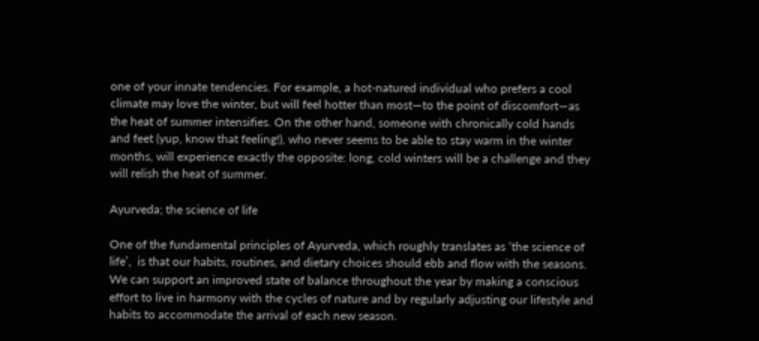one of your innate tendencies. For example, a hot-natured individual who prefers a cool climate may love the winter, but will feel hotter than most—to the point of discomfort—as the heat of summer intensifies. On the other hand, someone with chronically cold hands and feet (yup, know that feeling!), who never seems to be able to stay warm in the winter months, will experience exactly the opposite: long, cold winters will be a challenge and they will relish the heat of summer.

Ayurveda; the science of life

One of the fundamental principles of Ayurveda, which roughly translates as ‘the science of life’,  is that our habits, routines, and dietary choices should ebb and flow with the seasons. We can support an improved state of balance throughout the year by making a conscious effort to live in harmony with the cycles of nature and by regularly adjusting our lifestyle and habits to accommodate the arrival of each new season.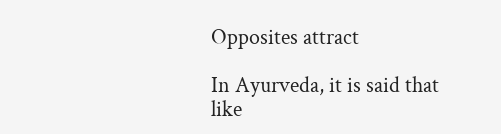Opposites attract

In Ayurveda, it is said that like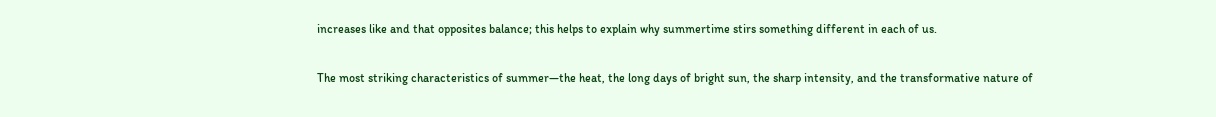increases like and that opposites balance; this helps to explain why summertime stirs something different in each of us.

The most striking characteristics of summer—the heat, the long days of bright sun, the sharp intensity, and the transformative nature of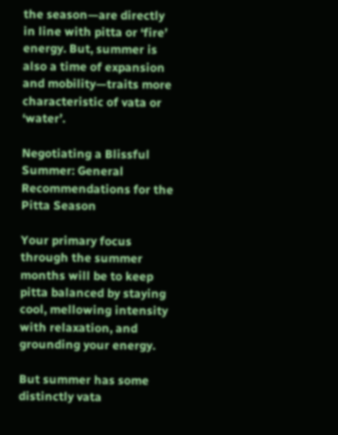the season—are directly in line with pitta or ‘fire’ energy. But, summer is also a time of expansion and mobility—traits more characteristic of vata or ‘water’.

Negotiating a Blissful Summer: General Recommendations for the Pitta Season

Your primary focus through the summer months will be to keep pitta balanced by staying cool, mellowing intensity with relaxation, and grounding your energy.

But summer has some distinctly vata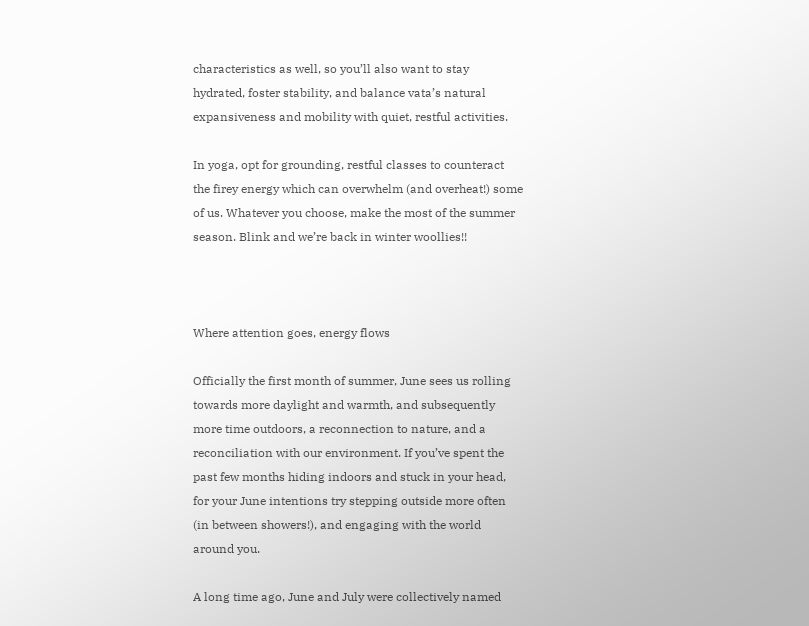characteristics as well, so you’ll also want to stay hydrated, foster stability, and balance vata’s natural expansiveness and mobility with quiet, restful activities.

In yoga, opt for grounding, restful classes to counteract the firey energy which can overwhelm (and overheat!) some of us. Whatever you choose, make the most of the summer season. Blink and we’re back in winter woollies!!



Where attention goes, energy flows

Officially the first month of summer, June sees us rolling towards more daylight and warmth, and subsequently more time outdoors, a reconnection to nature, and a reconciliation with our environment. If you’ve spent the past few months hiding indoors and stuck in your head, for your June intentions try stepping outside more often (in between showers!), and engaging with the world around you.

A long time ago, June and July were collectively named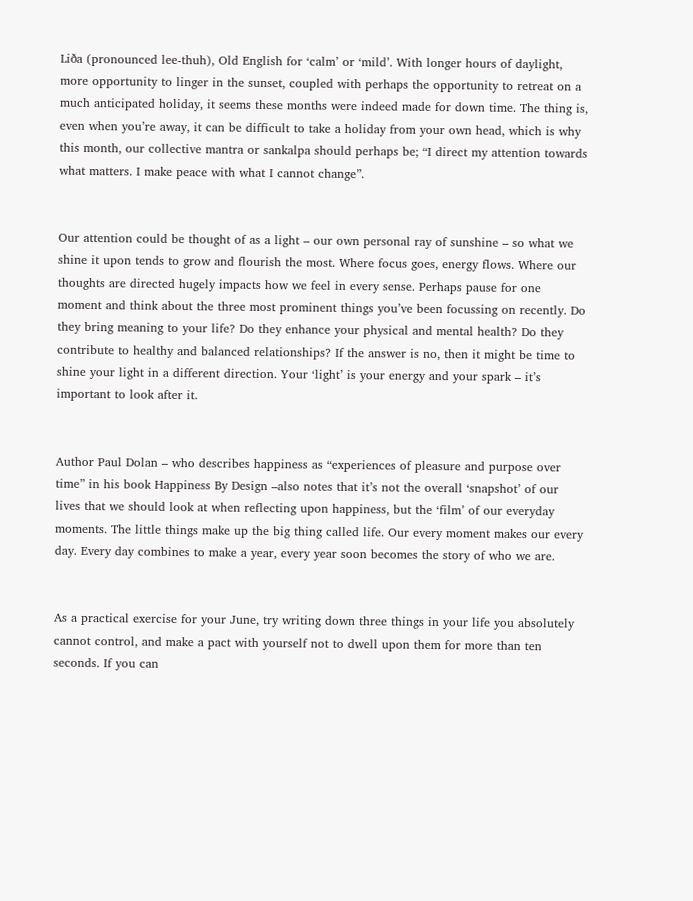Liða (pronounced lee-thuh), Old English for ‘calm’ or ‘mild’. With longer hours of daylight, more opportunity to linger in the sunset, coupled with perhaps the opportunity to retreat on a much anticipated holiday, it seems these months were indeed made for down time. The thing is, even when you’re away, it can be difficult to take a holiday from your own head, which is why this month, our collective mantra or sankalpa should perhaps be; “I direct my attention towards what matters. I make peace with what I cannot change”.


Our attention could be thought of as a light – our own personal ray of sunshine – so what we shine it upon tends to grow and flourish the most. Where focus goes, energy flows. Where our thoughts are directed hugely impacts how we feel in every sense. Perhaps pause for one moment and think about the three most prominent things you’ve been focussing on recently. Do they bring meaning to your life? Do they enhance your physical and mental health? Do they contribute to healthy and balanced relationships? If the answer is no, then it might be time to shine your light in a different direction. Your ‘light’ is your energy and your spark – it’s important to look after it.


Author Paul Dolan – who describes happiness as “experiences of pleasure and purpose over time” in his book Happiness By Design –also notes that it’s not the overall ‘snapshot’ of our lives that we should look at when reflecting upon happiness, but the ‘film’ of our everyday moments. The little things make up the big thing called life. Our every moment makes our every day. Every day combines to make a year, every year soon becomes the story of who we are.


As a practical exercise for your June, try writing down three things in your life you absolutely cannot control, and make a pact with yourself not to dwell upon them for more than ten seconds. If you can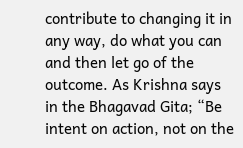contribute to changing it in any way, do what you can and then let go of the outcome. As Krishna says in the Bhagavad Gita; “Be intent on action, not on the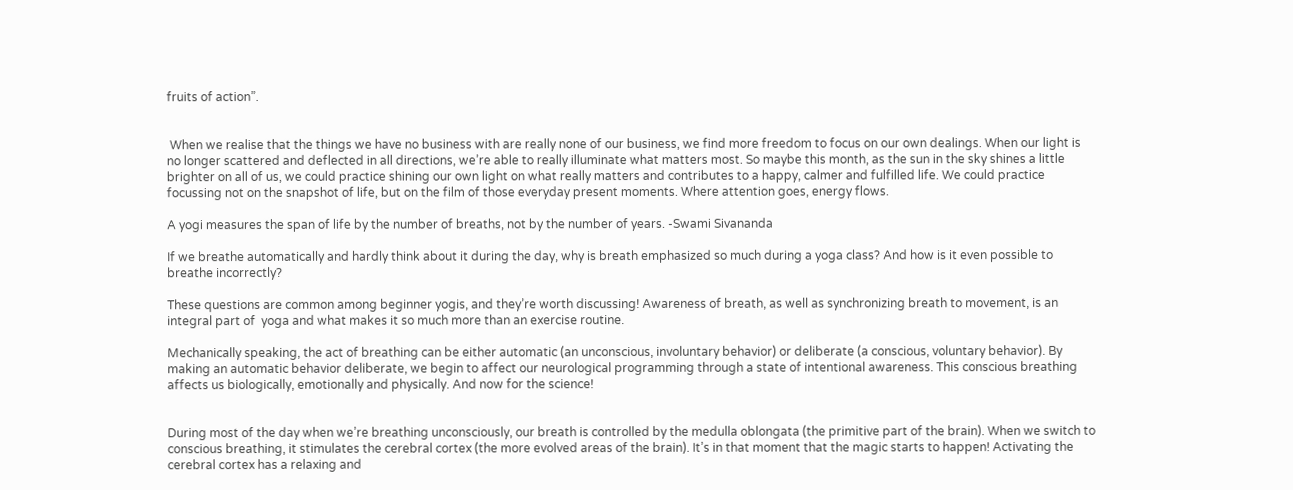fruits of action”.


 When we realise that the things we have no business with are really none of our business, we find more freedom to focus on our own dealings. When our light is no longer scattered and deflected in all directions, we’re able to really illuminate what matters most. So maybe this month, as the sun in the sky shines a little brighter on all of us, we could practice shining our own light on what really matters and contributes to a happy, calmer and fulfilled life. We could practice focussing not on the snapshot of life, but on the film of those everyday present moments. Where attention goes, energy flows.

A yogi measures the span of life by the number of breaths, not by the number of years. -Swami Sivananda

If we breathe automatically and hardly think about it during the day, why is breath emphasized so much during a yoga class? And how is it even possible to breathe incorrectly?

These questions are common among beginner yogis, and they’re worth discussing! Awareness of breath, as well as synchronizing breath to movement, is an integral part of  yoga and what makes it so much more than an exercise routine.

Mechanically speaking, the act of breathing can be either automatic (an unconscious, involuntary behavior) or deliberate (a conscious, voluntary behavior). By making an automatic behavior deliberate, we begin to affect our neurological programming through a state of intentional awareness. This conscious breathing affects us biologically, emotionally and physically. And now for the science!


During most of the day when we’re breathing unconsciously, our breath is controlled by the medulla oblongata (the primitive part of the brain). When we switch to conscious breathing, it stimulates the cerebral cortex (the more evolved areas of the brain). It’s in that moment that the magic starts to happen! Activating the cerebral cortex has a relaxing and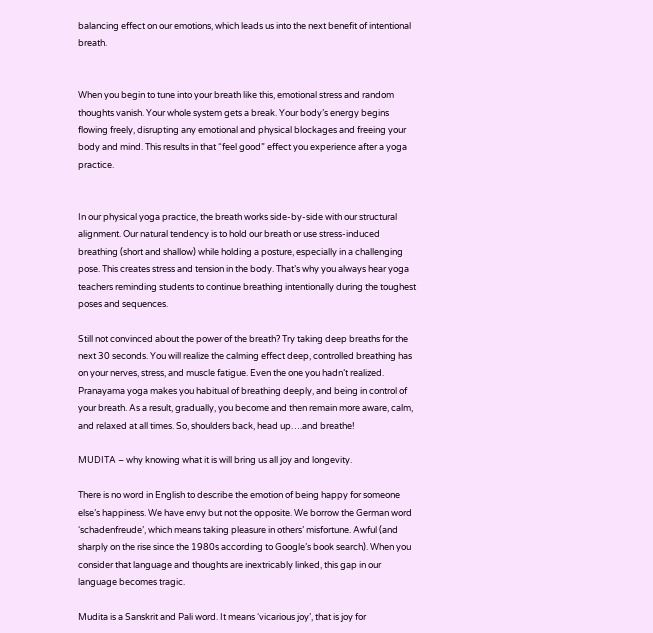balancing effect on our emotions, which leads us into the next benefit of intentional breath.


When you begin to tune into your breath like this, emotional stress and random thoughts vanish. Your whole system gets a break. Your body’s energy begins flowing freely, disrupting any emotional and physical blockages and freeing your body and mind. This results in that “feel good” effect you experience after a yoga practice.


In our physical yoga practice, the breath works side-by-side with our structural alignment. Our natural tendency is to hold our breath or use stress-induced breathing (short and shallow) while holding a posture, especially in a challenging pose. This creates stress and tension in the body. That’s why you always hear yoga teachers reminding students to continue breathing intentionally during the toughest poses and sequences.

Still not convinced about the power of the breath? Try taking deep breaths for the next 30 seconds. You will realize the calming effect deep, controlled breathing has on your nerves, stress, and muscle fatigue. Even the one you hadn’t realized. Pranayama yoga makes you habitual of breathing deeply, and being in control of your breath. As a result, gradually, you become and then remain more aware, calm, and relaxed at all times. So, shoulders back, head up….and breathe!

MUDITA – why knowing what it is will bring us all joy and longevity.

There is no word in English to describe the emotion of being happy for someone else’s happiness. We have envy but not the opposite. We borrow the German word ‘schadenfreude’, which means taking pleasure in others’ misfortune. Awful (and sharply on the rise since the 1980s according to Google’s book search). When you consider that language and thoughts are inextricably linked, this gap in our language becomes tragic.

Mudita is a Sanskrit and Pali word. It means ‘vicarious joy’, that is joy for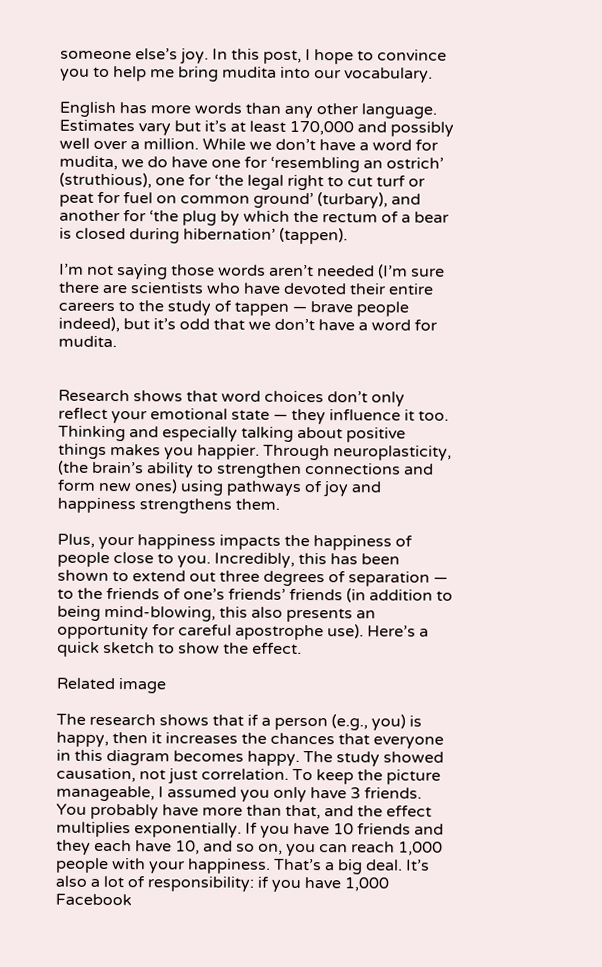someone else’s joy. In this post, I hope to convince you to help me bring mudita into our vocabulary.

English has more words than any other language. Estimates vary but it’s at least 170,000 and possibly well over a million. While we don’t have a word for mudita, we do have one for ‘resembling an ostrich’ (struthious), one for ‘the legal right to cut turf or peat for fuel on common ground’ (turbary), and another for ‘the plug by which the rectum of a bear is closed during hibernation’ (tappen).

I’m not saying those words aren’t needed (I’m sure there are scientists who have devoted their entire careers to the study of tappen — brave people indeed), but it’s odd that we don’t have a word for mudita.


Research shows that word choices don’t only reflect your emotional state — they influence it too. Thinking and especially talking about positive things makes you happier. Through neuroplasticity, (the brain’s ability to strengthen connections and form new ones) using pathways of joy and happiness strengthens them.

Plus, your happiness impacts the happiness of people close to you. Incredibly, this has been shown to extend out three degrees of separation — to the friends of one’s friends’ friends (in addition to being mind-blowing, this also presents an opportunity for careful apostrophe use). Here’s a quick sketch to show the effect.

Related image

The research shows that if a person (e.g., you) is happy, then it increases the chances that everyone in this diagram becomes happy. The study showed causation, not just correlation. To keep the picture manageable, I assumed you only have 3 friends. You probably have more than that, and the effect multiplies exponentially. If you have 10 friends and they each have 10, and so on, you can reach 1,000 people with your happiness. That’s a big deal. It’s also a lot of responsibility: if you have 1,000 Facebook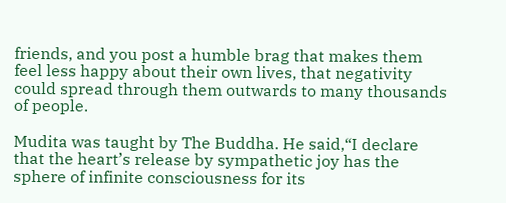friends, and you post a humble brag that makes them feel less happy about their own lives, that negativity could spread through them outwards to many thousands of people.

Mudita was taught by The Buddha. He said,“I declare that the heart’s release by sympathetic joy has the sphere of infinite consciousness for its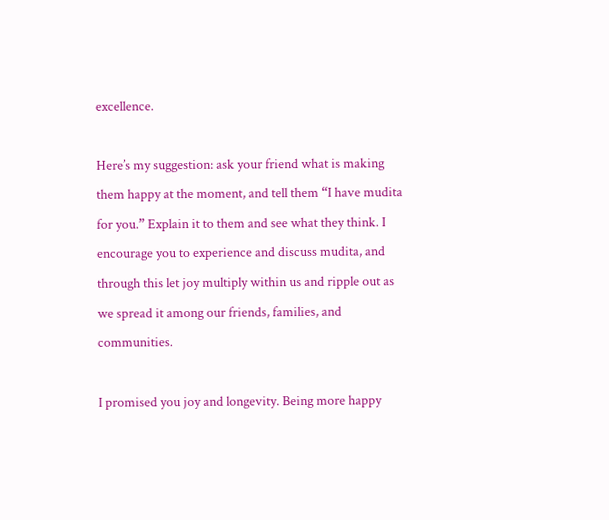excellence.

Here’s my suggestion: ask your friend what is making them happy at the moment, and tell them “I have mudita for you.” Explain it to them and see what they think. I encourage you to experience and discuss mudita, and through this let joy multiply within us and ripple out as we spread it among our friends, families, and communities.

I promised you joy and longevity. Being more happy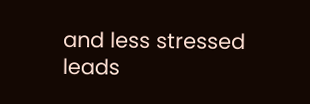and less stressed leads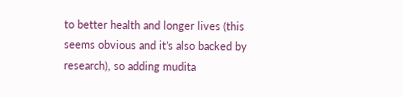to better health and longer lives (this seems obvious and it’s also backed by research), so adding mudita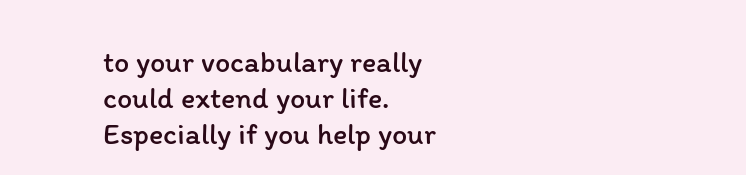to your vocabulary really could extend your life. Especially if you help your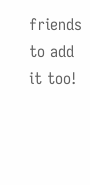friends to add it too!